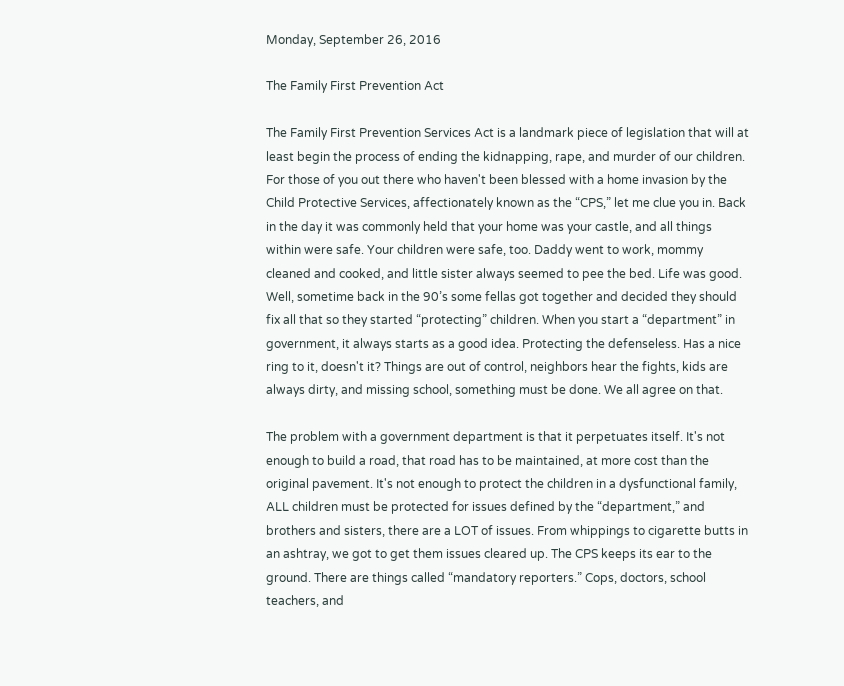Monday, September 26, 2016

The Family First Prevention Act

The Family First Prevention Services Act is a landmark piece of legislation that will at least begin the process of ending the kidnapping, rape, and murder of our children. For those of you out there who haven't been blessed with a home invasion by the Child Protective Services, affectionately known as the “CPS,” let me clue you in. Back in the day it was commonly held that your home was your castle, and all things within were safe. Your children were safe, too. Daddy went to work, mommy cleaned and cooked, and little sister always seemed to pee the bed. Life was good. Well, sometime back in the 90’s some fellas got together and decided they should fix all that so they started “protecting” children. When you start a “department” in government, it always starts as a good idea. Protecting the defenseless. Has a nice ring to it, doesn't it? Things are out of control, neighbors hear the fights, kids are always dirty, and missing school, something must be done. We all agree on that.

The problem with a government department is that it perpetuates itself. It's not enough to build a road, that road has to be maintained, at more cost than the original pavement. It's not enough to protect the children in a dysfunctional family, ALL children must be protected for issues defined by the “department,” and brothers and sisters, there are a LOT of issues. From whippings to cigarette butts in an ashtray, we got to get them issues cleared up. The CPS keeps its ear to the ground. There are things called “mandatory reporters.” Cops, doctors, school teachers, and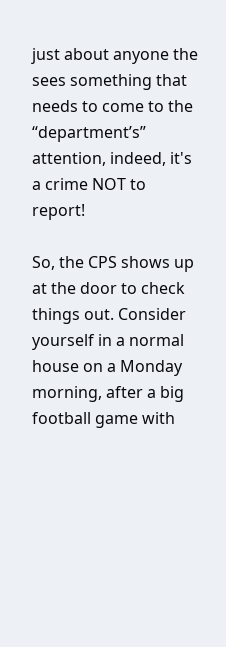just about anyone the sees something that needs to come to the “department’s” attention, indeed, it's a crime NOT to report!

So, the CPS shows up at the door to check things out. Consider yourself in a normal house on a Monday morning, after a big football game with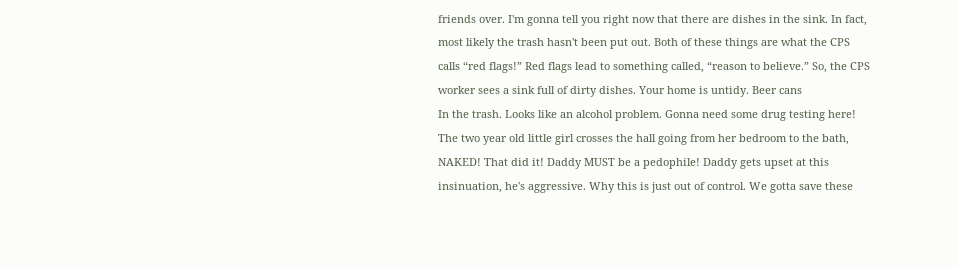friends over. I'm gonna tell you right now that there are dishes in the sink. In fact, most likely the trash hasn't been put out. Both of these things are what the CPS calls “red flags!” Red flags lead to something called, “reason to believe.” So, the CPS worker sees a sink full of dirty dishes. Your home is untidy. Beer cans
In the trash. Looks like an alcohol problem. Gonna need some drug testing here! The two year old little girl crosses the hall going from her bedroom to the bath, NAKED! That did it! Daddy MUST be a pedophile! Daddy gets upset at this insinuation, he's aggressive. Why this is just out of control. We gotta save these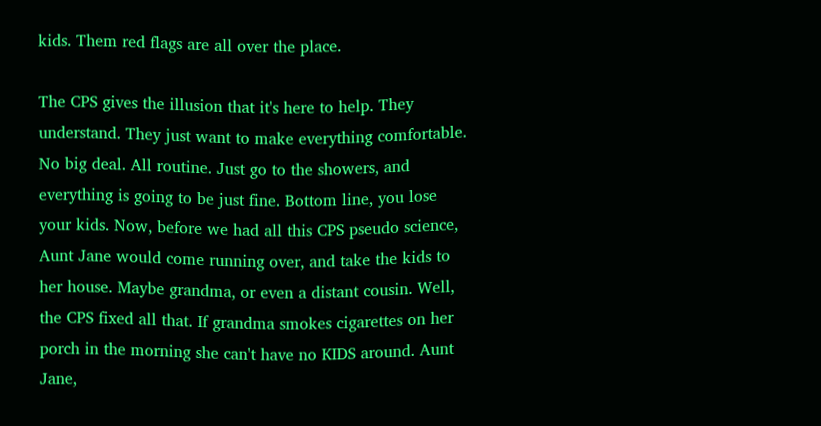kids. Them red flags are all over the place.

The CPS gives the illusion that it's here to help. They understand. They just want to make everything comfortable. No big deal. All routine. Just go to the showers, and everything is going to be just fine. Bottom line, you lose your kids. Now, before we had all this CPS pseudo science, Aunt Jane would come running over, and take the kids to her house. Maybe grandma, or even a distant cousin. Well, the CPS fixed all that. If grandma smokes cigarettes on her porch in the morning she can't have no KIDS around. Aunt Jane,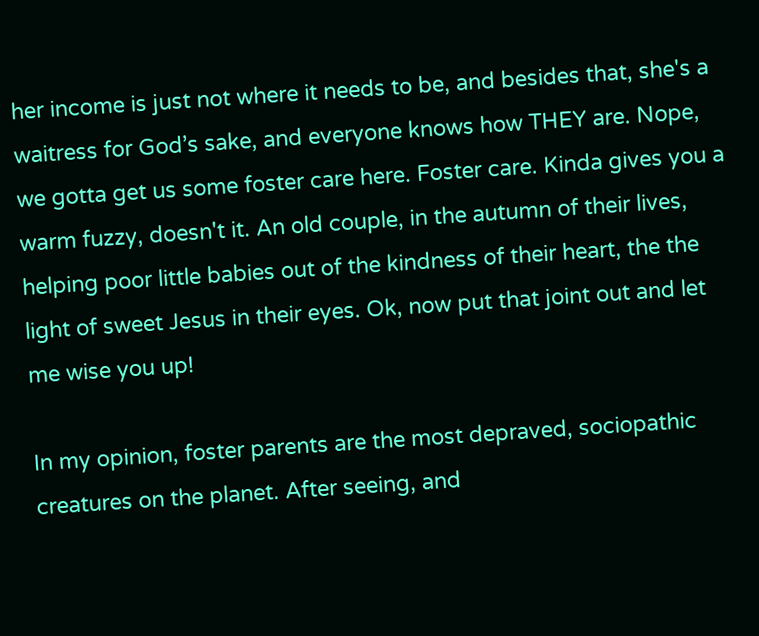her income is just not where it needs to be, and besides that, she's a waitress for God’s sake, and everyone knows how THEY are. Nope, we gotta get us some foster care here. Foster care. Kinda gives you a warm fuzzy, doesn't it. An old couple, in the autumn of their lives, helping poor little babies out of the kindness of their heart, the the light of sweet Jesus in their eyes. Ok, now put that joint out and let me wise you up!

In my opinion, foster parents are the most depraved, sociopathic creatures on the planet. After seeing, and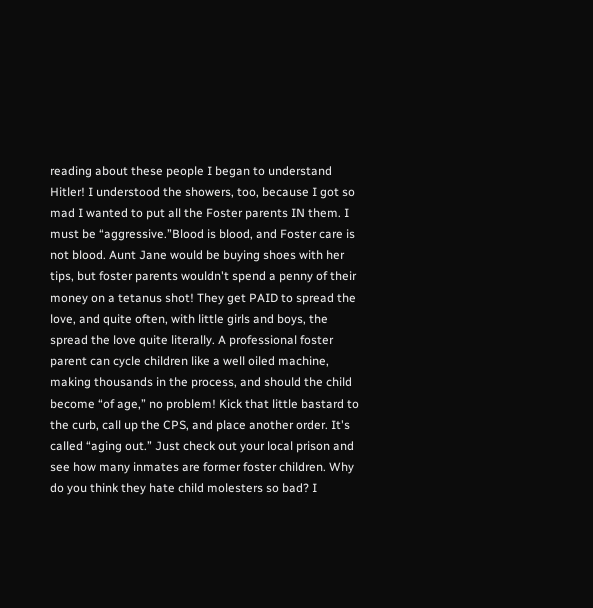reading about these people I began to understand Hitler! I understood the showers, too, because I got so mad I wanted to put all the Foster parents IN them. I must be “aggressive.”Blood is blood, and Foster care is not blood. Aunt Jane would be buying shoes with her tips, but foster parents wouldn't spend a penny of their money on a tetanus shot! They get PAID to spread the love, and quite often, with little girls and boys, the spread the love quite literally. A professional foster parent can cycle children like a well oiled machine, making thousands in the process, and should the child become “of age,” no problem! Kick that little bastard to the curb, call up the CPS, and place another order. It's called “aging out.” Just check out your local prison and see how many inmates are former foster children. Why do you think they hate child molesters so bad? I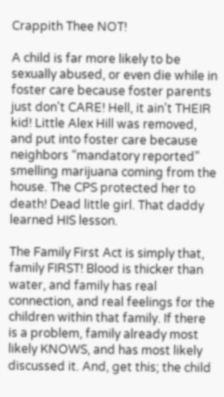Crappith Thee NOT!

A child is far more likely to be sexually abused, or even die while in foster care because foster parents just don't CARE! Hell, it ain't THEIR kid! Little Alex Hill was removed, and put into foster care because neighbors “mandatory reported” smelling marijuana coming from the house. The CPS protected her to death! Dead little girl. That daddy learned HIS lesson.

The Family First Act is simply that, family FIRST! Blood is thicker than water, and family has real connection, and real feelings for the children within that family. If there is a problem, family already most likely KNOWS, and has most likely discussed it. And, get this; the child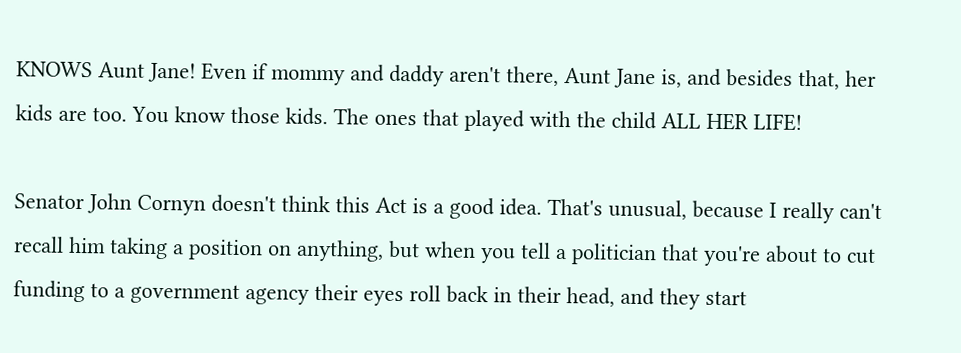KNOWS Aunt Jane! Even if mommy and daddy aren't there, Aunt Jane is, and besides that, her kids are too. You know those kids. The ones that played with the child ALL HER LIFE!

Senator John Cornyn doesn't think this Act is a good idea. That's unusual, because I really can't recall him taking a position on anything, but when you tell a politician that you're about to cut funding to a government agency their eyes roll back in their head, and they start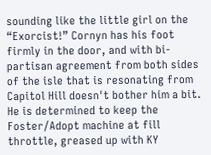sounding like the little girl on the “Exorcist!” Cornyn has his foot firmly in the door, and with bi-partisan agreement from both sides of the isle that is resonating from Capitol Hill doesn't bother him a bit. He is determined to keep the Foster/Adopt machine at fill throttle, greased up with KY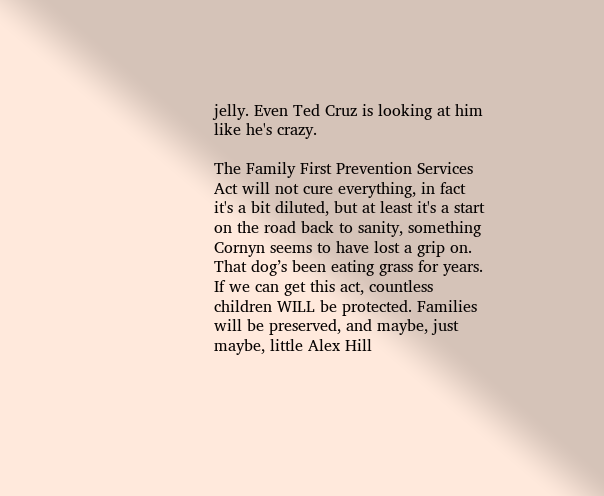jelly. Even Ted Cruz is looking at him like he's crazy.

The Family First Prevention Services Act will not cure everything, in fact it's a bit diluted, but at least it's a start on the road back to sanity, something Cornyn seems to have lost a grip on. That dog’s been eating grass for years. If we can get this act, countless children WILL be protected. Families will be preserved, and maybe, just maybe, little Alex Hill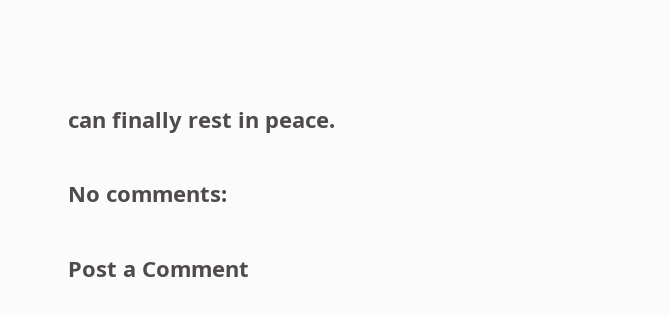can finally rest in peace.

No comments:

Post a Comment